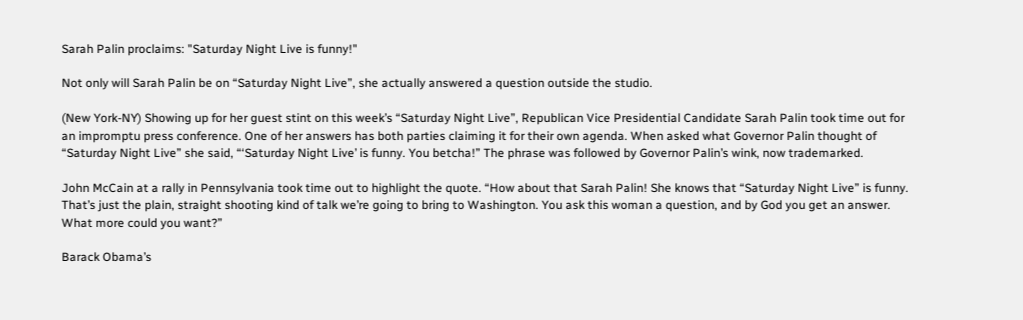Sarah Palin proclaims: "Saturday Night Live is funny!"

Not only will Sarah Palin be on “Saturday Night Live”, she actually answered a question outside the studio.

(New York-NY) Showing up for her guest stint on this week’s “Saturday Night Live”, Republican Vice Presidential Candidate Sarah Palin took time out for an impromptu press conference. One of her answers has both parties claiming it for their own agenda. When asked what Governor Palin thought of “Saturday Night Live” she said, “‘Saturday Night Live’ is funny. You betcha!” The phrase was followed by Governor Palin’s wink, now trademarked.

John McCain at a rally in Pennsylvania took time out to highlight the quote. “How about that Sarah Palin! She knows that “Saturday Night Live” is funny. That’s just the plain, straight shooting kind of talk we’re going to bring to Washington. You ask this woman a question, and by God you get an answer. What more could you want?”

Barack Obama’s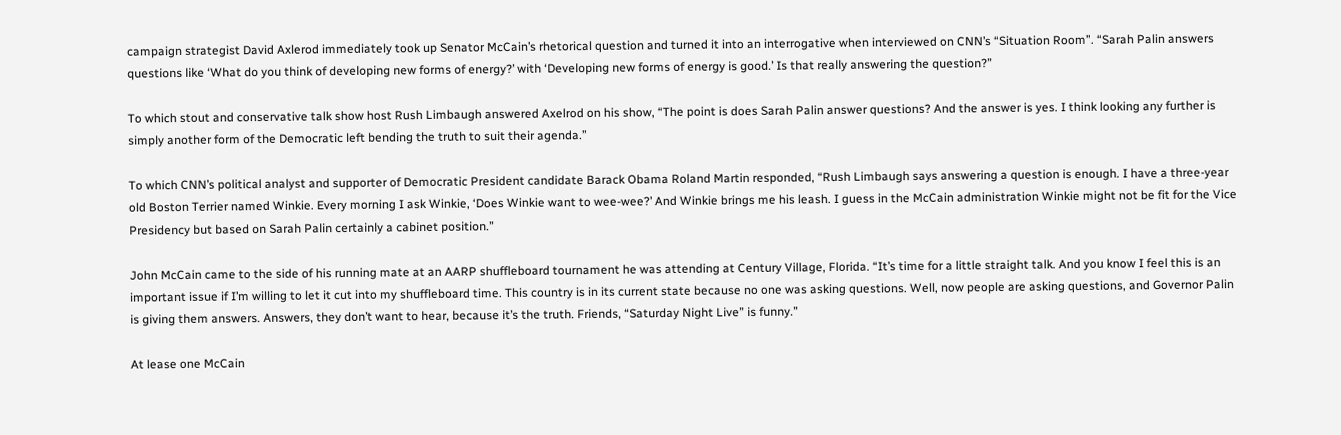campaign strategist David Axlerod immediately took up Senator McCain’s rhetorical question and turned it into an interrogative when interviewed on CNN’s “Situation Room”. “Sarah Palin answers questions like ‘What do you think of developing new forms of energy?’ with ‘Developing new forms of energy is good.’ Is that really answering the question?”

To which stout and conservative talk show host Rush Limbaugh answered Axelrod on his show, “The point is does Sarah Palin answer questions? And the answer is yes. I think looking any further is simply another form of the Democratic left bending the truth to suit their agenda.”

To which CNN’s political analyst and supporter of Democratic President candidate Barack Obama Roland Martin responded, “Rush Limbaugh says answering a question is enough. I have a three-year old Boston Terrier named Winkie. Every morning I ask Winkie, ‘Does Winkie want to wee-wee?’ And Winkie brings me his leash. I guess in the McCain administration Winkie might not be fit for the Vice Presidency but based on Sarah Palin certainly a cabinet position.”

John McCain came to the side of his running mate at an AARP shuffleboard tournament he was attending at Century Village, Florida. “It’s time for a little straight talk. And you know I feel this is an important issue if I’m willing to let it cut into my shuffleboard time. This country is in its current state because no one was asking questions. Well, now people are asking questions, and Governor Palin is giving them answers. Answers, they don’t want to hear, because it’s the truth. Friends, “Saturday Night Live” is funny.”

At lease one McCain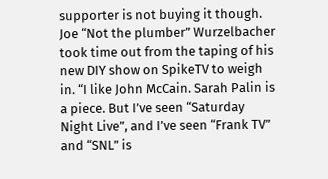supporter is not buying it though. Joe “Not the plumber” Wurzelbacher took time out from the taping of his new DIY show on SpikeTV to weigh in. “I like John McCain. Sarah Palin is a piece. But I’ve seen “Saturday Night Live”, and I’ve seen “Frank TV” and “SNL” is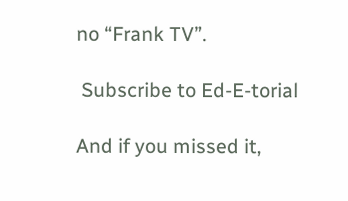no “Frank TV”.

 Subscribe to Ed-E-torial

And if you missed it,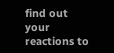find out your reactions to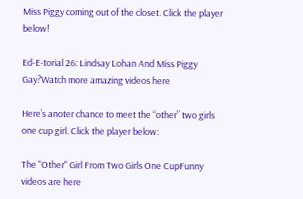Miss Piggy coming out of the closet. Click the player below!

Ed-E-torial 26: Lindsay Lohan And Miss Piggy Gay?Watch more amazing videos here

Here’s anoter chance to meet the “other” two girls one cup girl. Click the player below:

The "Other" Girl From Two Girls One CupFunny videos are here